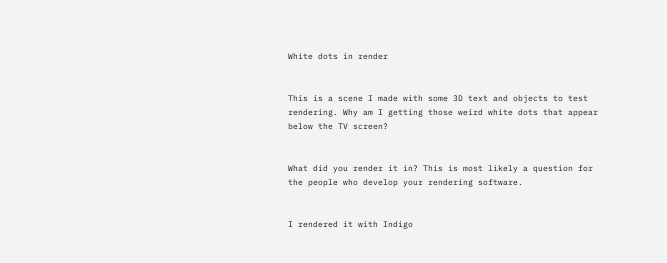White dots in render


This is a scene I made with some 3D text and objects to test rendering. Why am I getting those weird white dots that appear below the TV screen?


What did you render it in? This is most likely a question for the people who develop your rendering software.


I rendered it with Indigo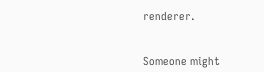renderer.


Someone might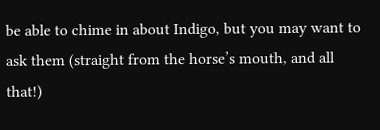be able to chime in about Indigo, but you may want to ask them (straight from the horse’s mouth, and all that!)